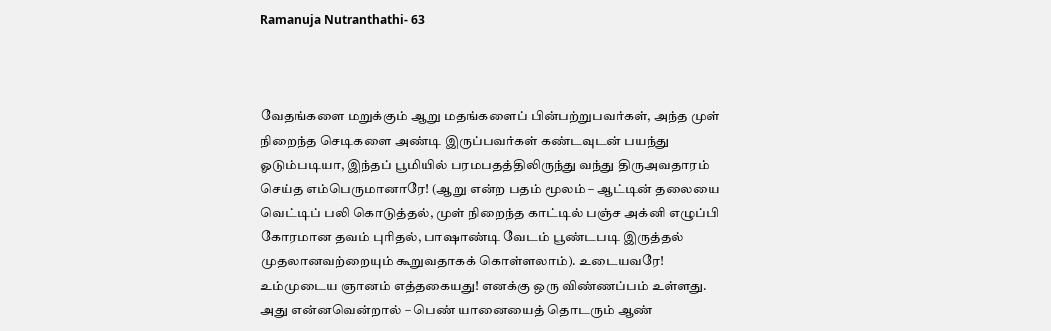Ramanuja Nutranthathi- 63



வேதங்களை மறுக்கும் ஆறு மதங்களைப் பின்பற்றுபவர்கள், அந்த முள் நிறைந்த செடிகளை அண்டி இருப்பவர்கள் கண்டவுடன் பயந்து ஓடும்படியா, இந்தப் பூமியில் பரமபதத்திலிருந்து வந்து திருஅவதாரம் செய்த எம்பெருமானாரே! (ஆறு என்ற பதம் மூலம் – ஆட்டின் தலையை வெட்டிப் பலி கொடுத்தல், முள் நிறைந்த காட்டில் பஞ்ச அக்னி எழுப்பி கோரமான தவம் புரிதல், பாஷாண்டி வேடம் பூண்டபடி இருத்தல் முதலானவற்றையும் கூறுவதாகக் கொள்ளலாம்). உடையவரே! உம்முடைய ஞானம் எத்தகையது! எனக்கு ஒரு விண்ணப்பம் உள்ளது. அது என்னவென்றால் – பெண் யானையைத் தொடரும் ஆண்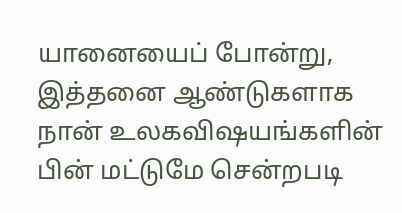யானையைப் போன்று, இத்தனை ஆண்டுகளாக நான் உலகவிஷயங்களின் பின் மட்டுமே சென்றபடி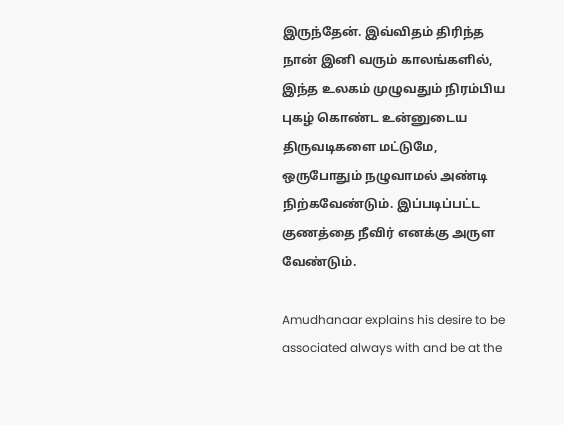இருந்தேன். இவ்விதம் திரிந்த நான் இனி வரும் காலங்களில், இந்த உலகம் முழுவதும் நிரம்பிய புகழ் கொண்ட உன்னுடைய திருவடிகளை மட்டுமே, ஒருபோதும் நழுவாமல் அண்டி நிற்கவேண்டும். இப்படிப்பட்ட குணத்தை நீவிர் எனக்கு அருள வேண்டும்.

Amudhanaar explains his desire to be associated always with and be at the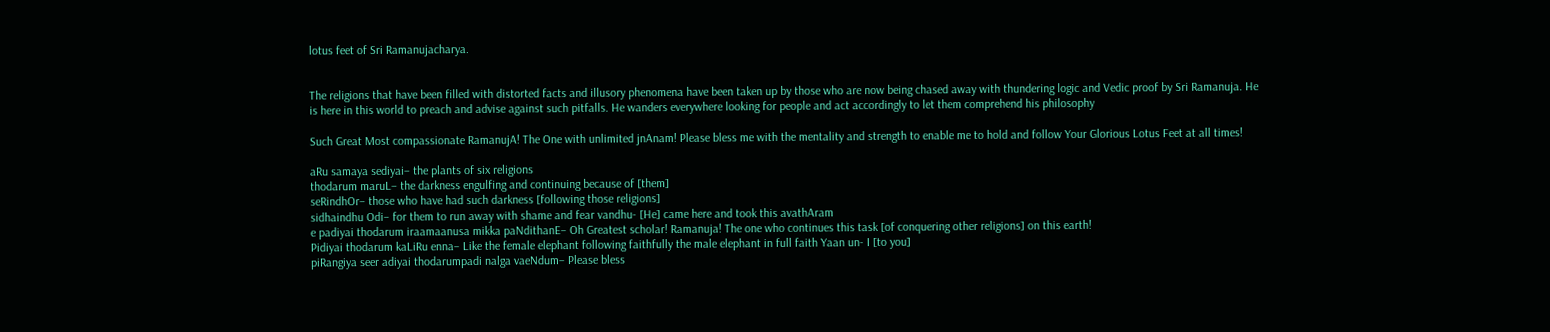lotus feet of Sri Ramanujacharya.


The religions that have been filled with distorted facts and illusory phenomena have been taken up by those who are now being chased away with thundering logic and Vedic proof by Sri Ramanuja. He is here in this world to preach and advise against such pitfalls. He wanders everywhere looking for people and act accordingly to let them comprehend his philosophy

Such Great Most compassionate RamanujA! The One with unlimited jnAnam! Please bless me with the mentality and strength to enable me to hold and follow Your Glorious Lotus Feet at all times!

aRu samaya sediyai– the plants of six religions
thodarum maruL– the darkness engulfing and continuing because of [them]
seRindhOr– those who have had such darkness [following those religions]
sidhaindhu Odi– for them to run away with shame and fear vandhu- [He] came here and took this avathAram
e padiyai thodarum iraamaanusa mikka paNdithanE– Oh Greatest scholar! Ramanuja! The one who continues this task [of conquering other religions] on this earth!
Pidiyai thodarum kaLiRu enna– Like the female elephant following faithfully the male elephant in full faith Yaan un- I [to you]
piRangiya seer adiyai thodarumpadi nalga vaeNdum– Please bless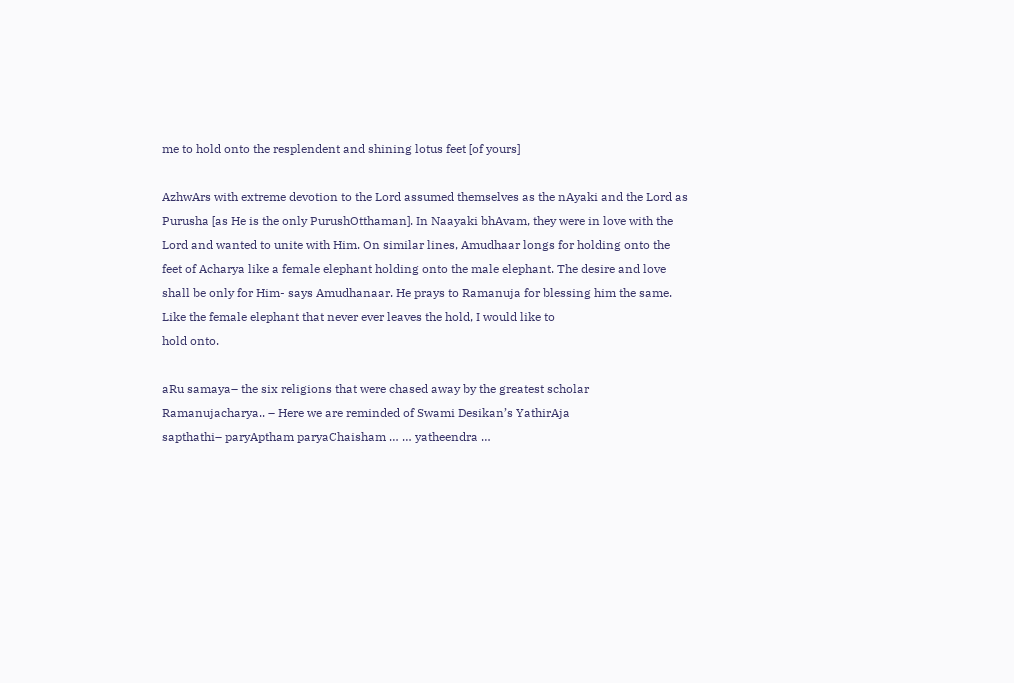me to hold onto the resplendent and shining lotus feet [of yours]

AzhwArs with extreme devotion to the Lord assumed themselves as the nAyaki and the Lord as Purusha [as He is the only PurushOtthaman]. In Naayaki bhAvam, they were in love with the Lord and wanted to unite with Him. On similar lines, Amudhaar longs for holding onto the feet of Acharya like a female elephant holding onto the male elephant. The desire and love shall be only for Him- says Amudhanaar. He prays to Ramanuja for blessing him the same. Like the female elephant that never ever leaves the hold, I would like to
hold onto.

aRu samaya– the six religions that were chased away by the greatest scholar Ramanujacharya.. – Here we are reminded of Swami Desikan’s YathirAja
sapthathi– paryAptham paryaChaisham … … yatheendra …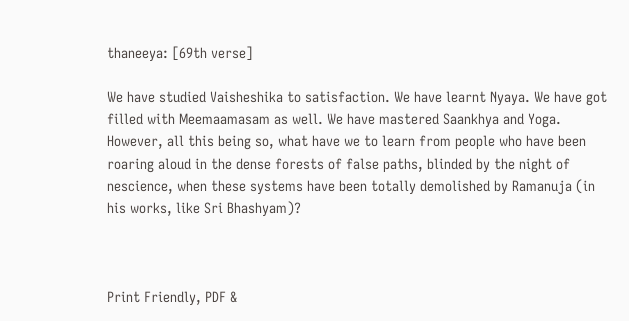thaneeya: [69th verse]

We have studied Vaisheshika to satisfaction. We have learnt Nyaya. We have got filled with Meemaamasam as well. We have mastered Saankhya and Yoga. However, all this being so, what have we to learn from people who have been roaring aloud in the dense forests of false paths, blinded by the night of nescience, when these systems have been totally demolished by Ramanuja (in his works, like Sri Bhashyam)?



Print Friendly, PDF &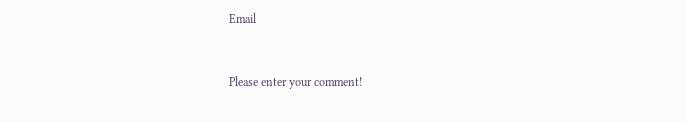Email


Please enter your comment!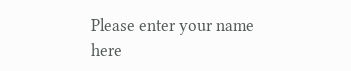Please enter your name here